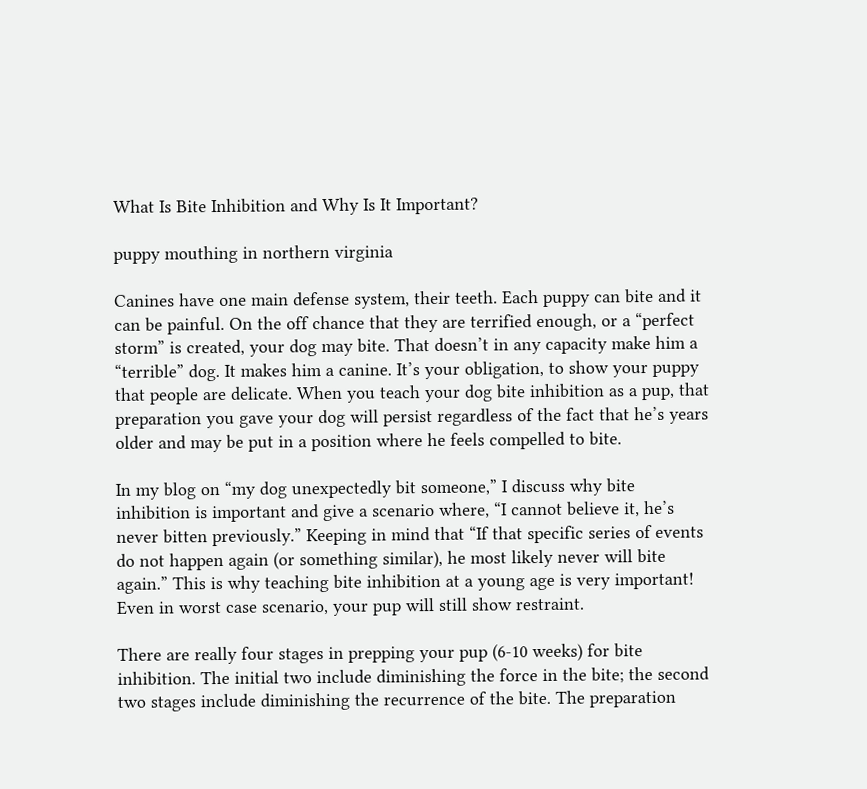What Is Bite Inhibition and Why Is It Important?

puppy mouthing in northern virginia

Canines have one main defense system, their teeth. Each puppy can bite and it can be painful. On the off chance that they are terrified enough, or a “perfect storm” is created, your dog may bite. That doesn’t in any capacity make him a “terrible” dog. It makes him a canine. It’s your obligation, to show your puppy that people are delicate. When you teach your dog bite inhibition as a pup, that preparation you gave your dog will persist regardless of the fact that he’s years older and may be put in a position where he feels compelled to bite.

In my blog on “my dog unexpectedly bit someone,” I discuss why bite inhibition is important and give a scenario where, “I cannot believe it, he’s never bitten previously.” Keeping in mind that “If that specific series of events do not happen again (or something similar), he most likely never will bite again.” This is why teaching bite inhibition at a young age is very important! Even in worst case scenario, your pup will still show restraint.

There are really four stages in prepping your pup (6-10 weeks) for bite inhibition. The initial two include diminishing the force in the bite; the second two stages include diminishing the recurrence of the bite. The preparation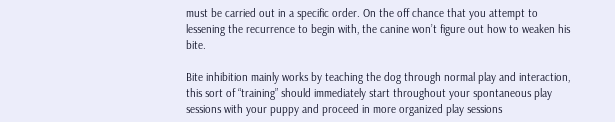must be carried out in a specific order. On the off chance that you attempt to lessening the recurrence to begin with, the canine won’t figure out how to weaken his bite.

Bite inhibition mainly works by teaching the dog through normal play and interaction, this sort of “training” should immediately start throughout your spontaneous play sessions with your puppy and proceed in more organized play sessions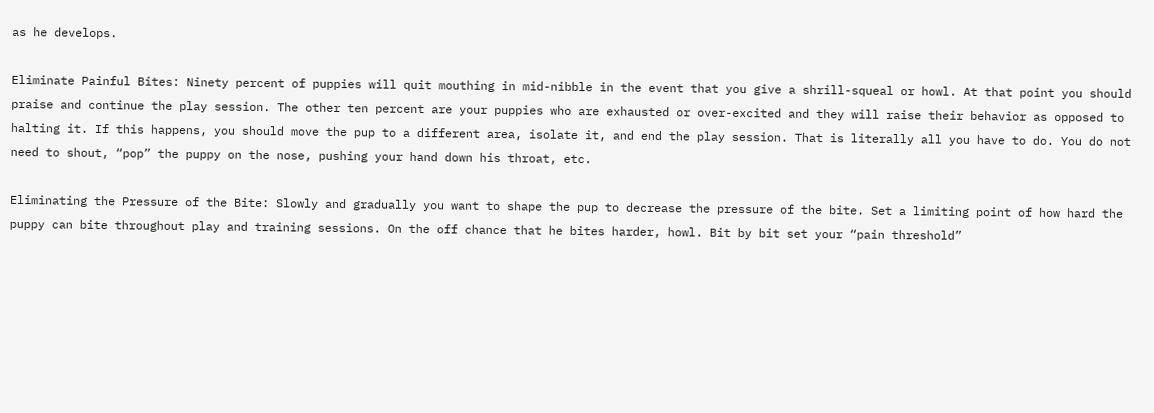as he develops.

Eliminate Painful Bites: Ninety percent of puppies will quit mouthing in mid-nibble in the event that you give a shrill-squeal or howl. At that point you should praise and continue the play session. The other ten percent are your puppies who are exhausted or over-excited and they will raise their behavior as opposed to halting it. If this happens, you should move the pup to a different area, isolate it, and end the play session. That is literally all you have to do. You do not need to shout, “pop” the puppy on the nose, pushing your hand down his throat, etc.

Eliminating the Pressure of the Bite: Slowly and gradually you want to shape the pup to decrease the pressure of the bite. Set a limiting point of how hard the puppy can bite throughout play and training sessions. On the off chance that he bites harder, howl. Bit by bit set your “pain threshold”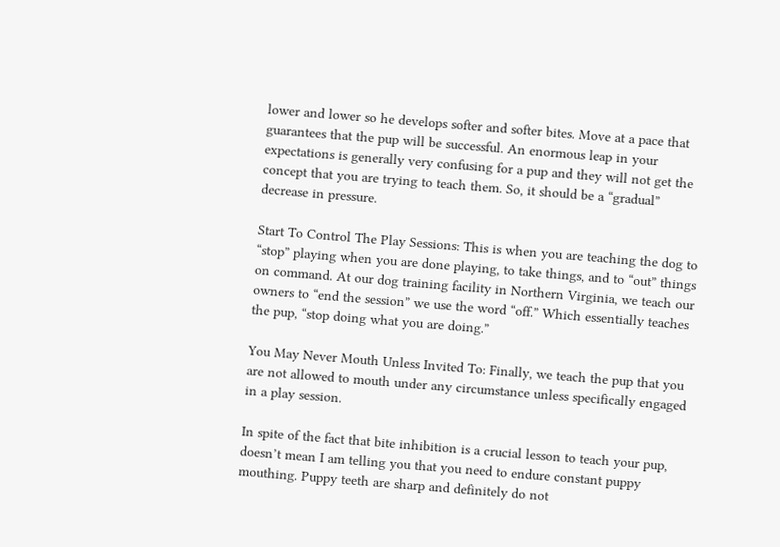lower and lower so he develops softer and softer bites. Move at a pace that guarantees that the pup will be successful. An enormous leap in your expectations is generally very confusing for a pup and they will not get the concept that you are trying to teach them. So, it should be a “gradual” decrease in pressure.

Start To Control The Play Sessions: This is when you are teaching the dog to “stop” playing when you are done playing, to take things, and to “out” things on command. At our dog training facility in Northern Virginia, we teach our owners to “end the session” we use the word “off.” Which essentially teaches the pup, “stop doing what you are doing.”

You May Never Mouth Unless Invited To: Finally, we teach the pup that you are not allowed to mouth under any circumstance unless specifically engaged in a play session.

In spite of the fact that bite inhibition is a crucial lesson to teach your pup, doesn’t mean I am telling you that you need to endure constant puppy mouthing. Puppy teeth are sharp and definitely do not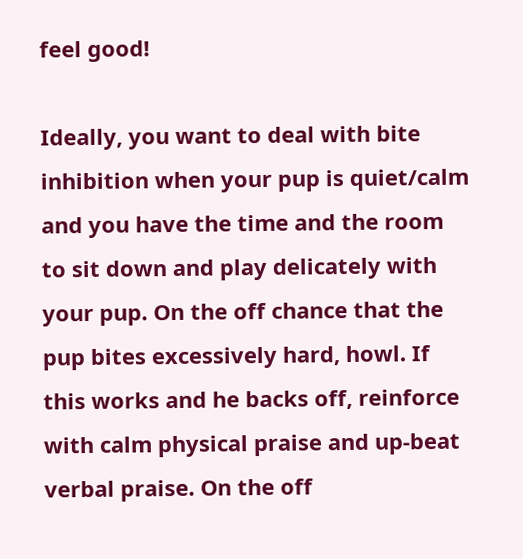feel good!

Ideally, you want to deal with bite inhibition when your pup is quiet/calm and you have the time and the room to sit down and play delicately with your pup. On the off chance that the pup bites excessively hard, howl. If this works and he backs off, reinforce with calm physical praise and up-beat verbal praise. On the off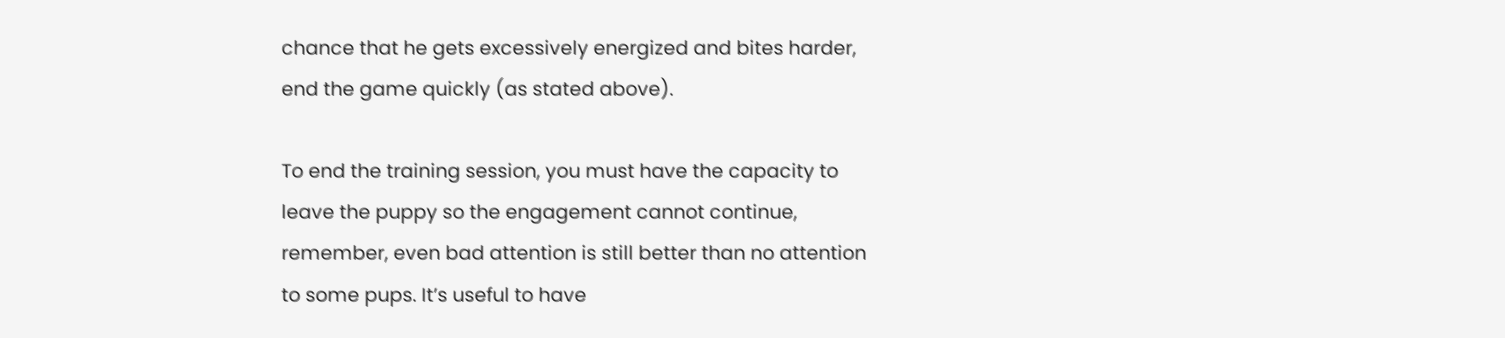chance that he gets excessively energized and bites harder, end the game quickly (as stated above).

To end the training session, you must have the capacity to leave the puppy so the engagement cannot continue, remember, even bad attention is still better than no attention to some pups. It’s useful to have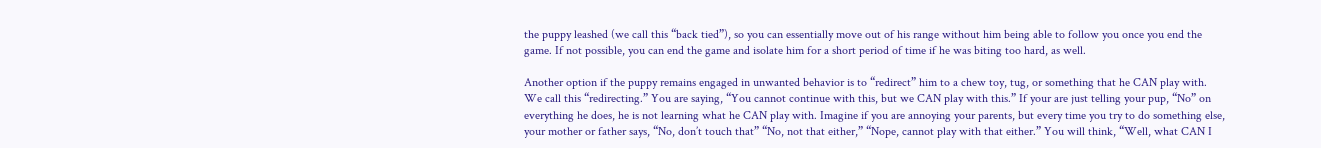the puppy leashed (we call this “back tied”), so you can essentially move out of his range without him being able to follow you once you end the game. If not possible, you can end the game and isolate him for a short period of time if he was biting too hard, as well.

Another option if the puppy remains engaged in unwanted behavior is to “redirect” him to a chew toy, tug, or something that he CAN play with. We call this “redirecting.” You are saying, “You cannot continue with this, but we CAN play with this.” If your are just telling your pup, “No” on everything he does, he is not learning what he CAN play with. Imagine if you are annoying your parents, but every time you try to do something else, your mother or father says, “No, don’t touch that” “No, not that either,” “Nope, cannot play with that either.” You will think, “Well, what CAN I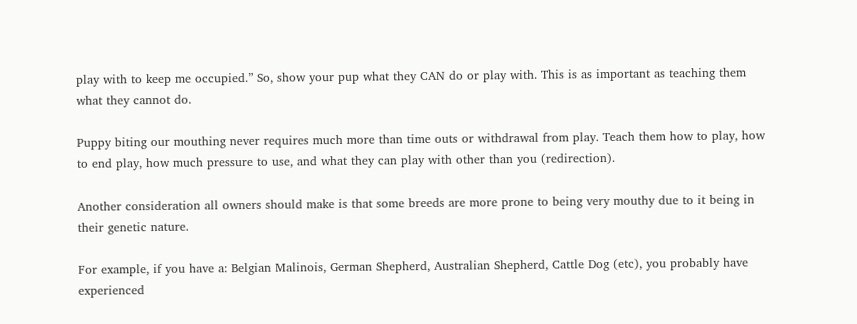play with to keep me occupied.” So, show your pup what they CAN do or play with. This is as important as teaching them what they cannot do.

Puppy biting our mouthing never requires much more than time outs or withdrawal from play. Teach them how to play, how to end play, how much pressure to use, and what they can play with other than you (redirection).

Another consideration all owners should make is that some breeds are more prone to being very mouthy due to it being in their genetic nature.

For example, if you have a: Belgian Malinois, German Shepherd, Australian Shepherd, Cattle Dog (etc), you probably have experienced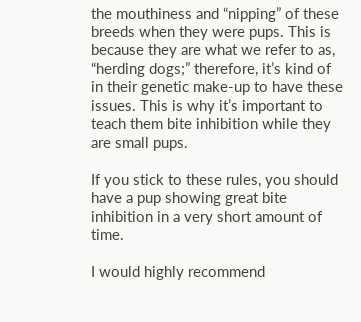the mouthiness and “nipping” of these breeds when they were pups. This is because they are what we refer to as, “herding dogs;” therefore, it’s kind of in their genetic make-up to have these issues. This is why it’s important to teach them bite inhibition while they are small pups.

If you stick to these rules, you should have a pup showing great bite inhibition in a very short amount of time.

I would highly recommend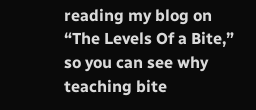reading my blog on “The Levels Of a Bite,” so you can see why teaching bite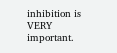inhibition is VERY important.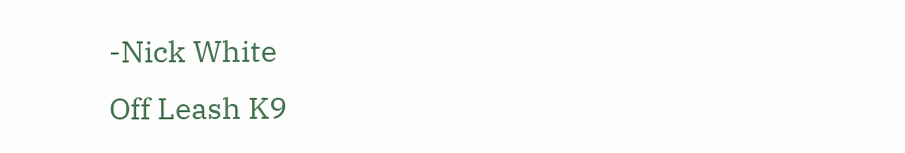-Nick White
Off Leash K9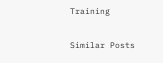Training

Similar Posts